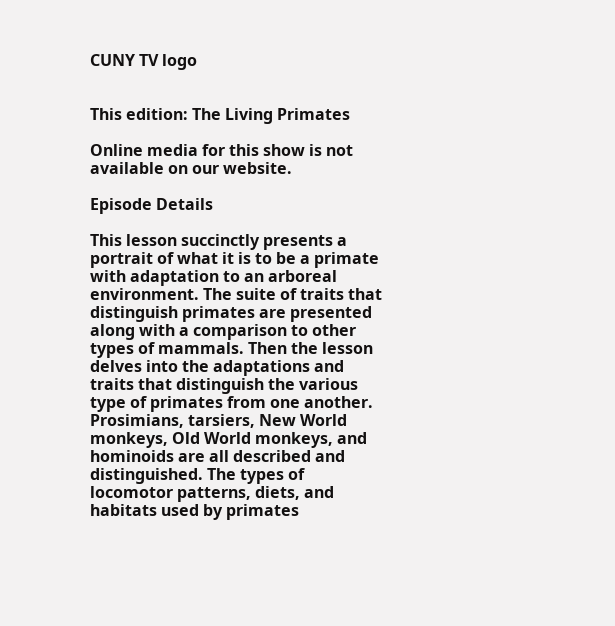CUNY TV logo


This edition: The Living Primates

Online media for this show is not available on our website.

Episode Details

This lesson succinctly presents a portrait of what it is to be a primate with adaptation to an arboreal environment. The suite of traits that distinguish primates are presented along with a comparison to other types of mammals. Then the lesson delves into the adaptations and traits that distinguish the various type of primates from one another. Prosimians, tarsiers, New World monkeys, Old World monkeys, and hominoids are all described and distinguished. The types of locomotor patterns, diets, and habitats used by primates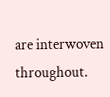are interwoven throughout.